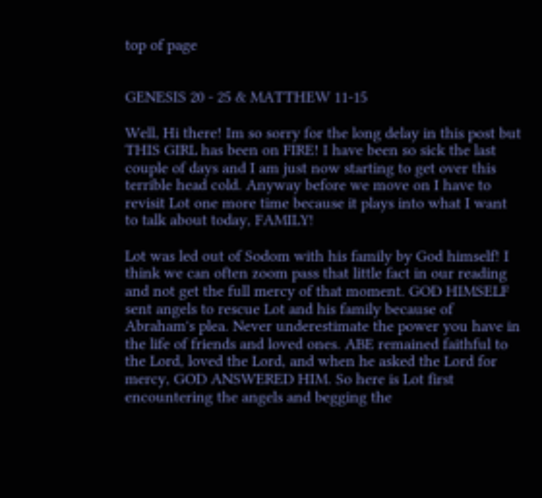top of page


GENESIS 20 - 25 & MATTHEW 11-15

Well, Hi there! Im so sorry for the long delay in this post but THIS GIRL has been on FIRE! I have been so sick the last couple of days and I am just now starting to get over this terrible head cold. Anyway before we move on I have to revisit Lot one more time because it plays into what I want to talk about today, FAMILY!

Lot was led out of Sodom with his family by God himself! I think we can often zoom pass that little fact in our reading and not get the full mercy of that moment. GOD HIMSELF sent angels to rescue Lot and his family because of Abraham's plea. Never underestimate the power you have in the life of friends and loved ones. ABE remained faithful to the Lord, loved the Lord, and when he asked the Lord for mercy, GOD ANSWERED HIM. So here is Lot first encountering the angels and begging the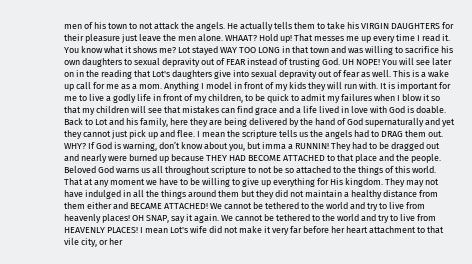men of his town to not attack the angels. He actually tells them to take his VIRGIN DAUGHTERS for their pleasure just leave the men alone. WHAAT? Hold up! That messes me up every time I read it. You know what it shows me? Lot stayed WAY TOO LONG in that town and was willing to sacrifice his own daughters to sexual depravity out of FEAR instead of trusting God. UH NOPE! You will see later on in the reading that Lot's daughters give into sexual depravity out of fear as well. This is a wake up call for me as a mom. Anything I model in front of my kids they will run with. It is important for me to live a godly life in front of my children, to be quick to admit my failures when I blow it so that my children will see that mistakes can find grace and a life lived in love with God is doable. Back to Lot and his family, here they are being delivered by the hand of God supernaturally and yet they cannot just pick up and flee. I mean the scripture tells us the angels had to DRAG them out. WHY? If God is warning, don’t know about you, but imma a RUNNIN! They had to be dragged out and nearly were burned up because THEY HAD BECOME ATTACHED to that place and the people. Beloved God warns us all throughout scripture to not be so attached to the things of this world. That at any moment we have to be willing to give up everything for His kingdom. They may not have indulged in all the things around them but they did not maintain a healthy distance from them either and BECAME ATTACHED! We cannot be tethered to the world and try to live from heavenly places! OH SNAP, say it again. We cannot be tethered to the world and try to live from HEAVENLY PLACES! I mean Lot's wife did not make it very far before her heart attachment to that vile city, or her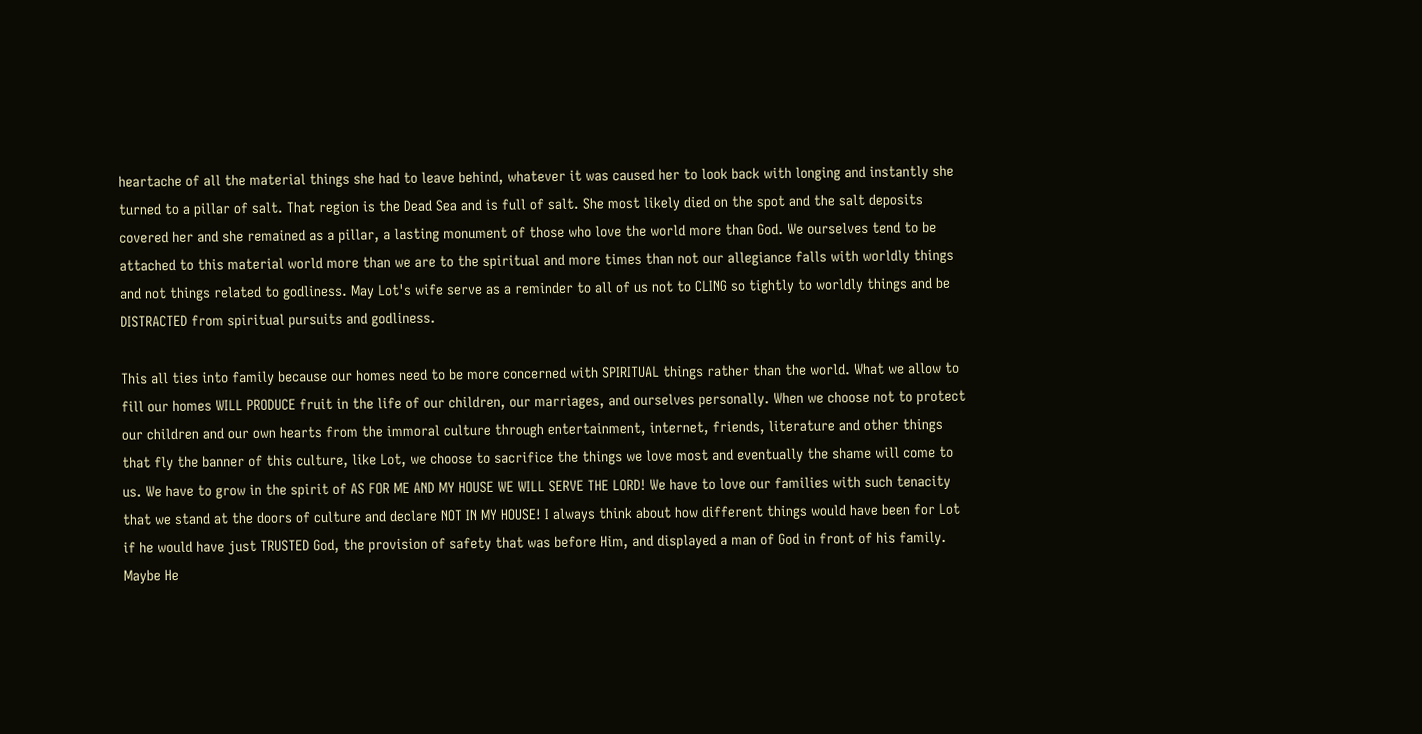heartache of all the material things she had to leave behind, whatever it was caused her to look back with longing and instantly she turned to a pillar of salt. That region is the Dead Sea and is full of salt. She most likely died on the spot and the salt deposits covered her and she remained as a pillar, a lasting monument of those who love the world more than God. We ourselves tend to be attached to this material world more than we are to the spiritual and more times than not our allegiance falls with worldly things and not things related to godliness. May Lot's wife serve as a reminder to all of us not to CLING so tightly to worldly things and be DISTRACTED from spiritual pursuits and godliness.

This all ties into family because our homes need to be more concerned with SPIRITUAL things rather than the world. What we allow to fill our homes WILL PRODUCE fruit in the life of our children, our marriages, and ourselves personally. When we choose not to protect our children and our own hearts from the immoral culture through entertainment, internet, friends, literature and other things that fly the banner of this culture, like Lot, we choose to sacrifice the things we love most and eventually the shame will come to us. We have to grow in the spirit of AS FOR ME AND MY HOUSE WE WILL SERVE THE LORD! We have to love our families with such tenacity that we stand at the doors of culture and declare NOT IN MY HOUSE! I always think about how different things would have been for Lot if he would have just TRUSTED God, the provision of safety that was before Him, and displayed a man of God in front of his family. Maybe He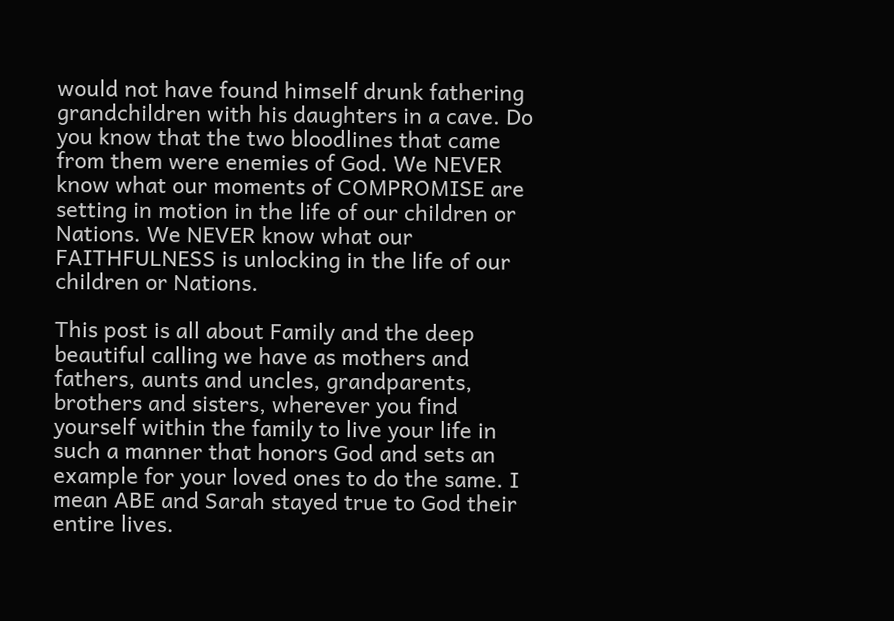would not have found himself drunk fathering grandchildren with his daughters in a cave. Do you know that the two bloodlines that came from them were enemies of God. We NEVER know what our moments of COMPROMISE are setting in motion in the life of our children or Nations. We NEVER know what our FAITHFULNESS is unlocking in the life of our children or Nations.

This post is all about Family and the deep beautiful calling we have as mothers and fathers, aunts and uncles, grandparents, brothers and sisters, wherever you find yourself within the family to live your life in such a manner that honors God and sets an example for your loved ones to do the same. I mean ABE and Sarah stayed true to God their entire lives.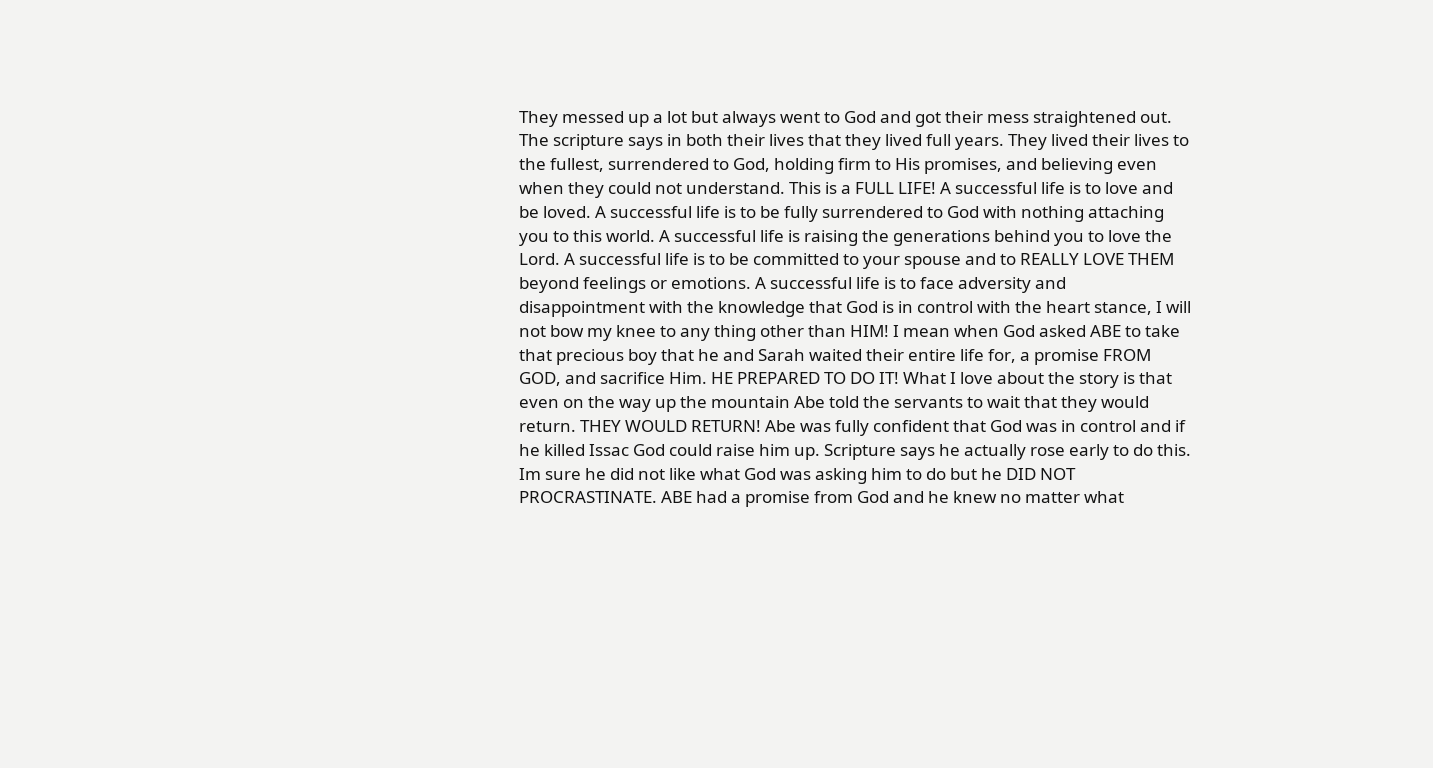They messed up a lot but always went to God and got their mess straightened out. The scripture says in both their lives that they lived full years. They lived their lives to the fullest, surrendered to God, holding firm to His promises, and believing even when they could not understand. This is a FULL LIFE! A successful life is to love and be loved. A successful life is to be fully surrendered to God with nothing attaching you to this world. A successful life is raising the generations behind you to love the Lord. A successful life is to be committed to your spouse and to REALLY LOVE THEM beyond feelings or emotions. A successful life is to face adversity and disappointment with the knowledge that God is in control with the heart stance, I will not bow my knee to any thing other than HIM! I mean when God asked ABE to take that precious boy that he and Sarah waited their entire life for, a promise FROM GOD, and sacrifice Him. HE PREPARED TO DO IT! What I love about the story is that even on the way up the mountain Abe told the servants to wait that they would return. THEY WOULD RETURN! Abe was fully confident that God was in control and if he killed Issac God could raise him up. Scripture says he actually rose early to do this. Im sure he did not like what God was asking him to do but he DID NOT PROCRASTINATE. ABE had a promise from God and he knew no matter what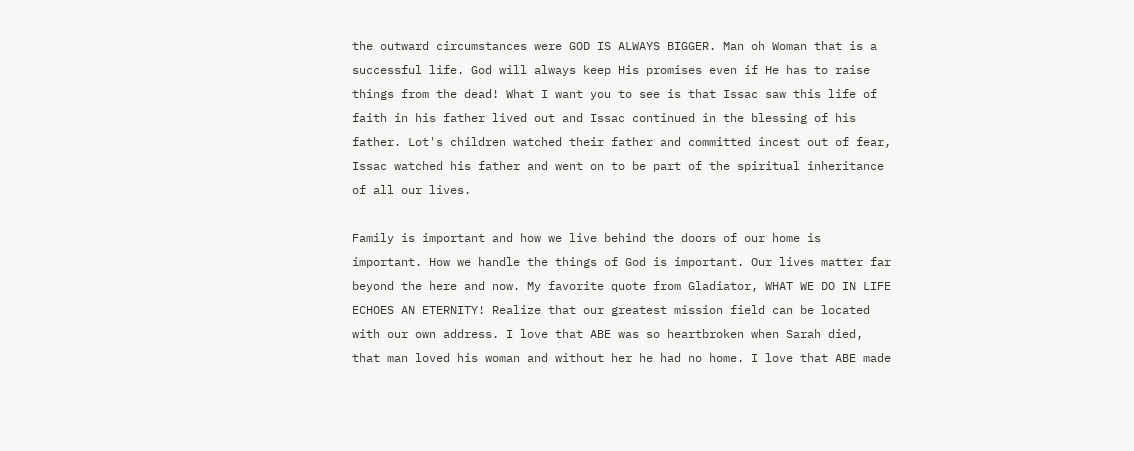the outward circumstances were GOD IS ALWAYS BIGGER. Man oh Woman that is a successful life. God will always keep His promises even if He has to raise things from the dead! What I want you to see is that Issac saw this life of faith in his father lived out and Issac continued in the blessing of his father. Lot's children watched their father and committed incest out of fear, Issac watched his father and went on to be part of the spiritual inheritance of all our lives.

Family is important and how we live behind the doors of our home is important. How we handle the things of God is important. Our lives matter far beyond the here and now. My favorite quote from Gladiator, WHAT WE DO IN LIFE ECHOES AN ETERNITY! Realize that our greatest mission field can be located with our own address. I love that ABE was so heartbroken when Sarah died, that man loved his woman and without her he had no home. I love that ABE made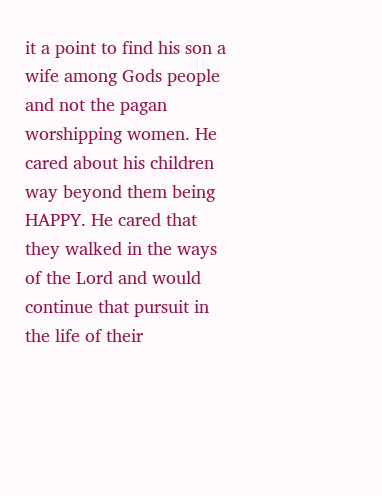it a point to find his son a wife among Gods people and not the pagan worshipping women. He cared about his children way beyond them being HAPPY. He cared that they walked in the ways of the Lord and would continue that pursuit in the life of their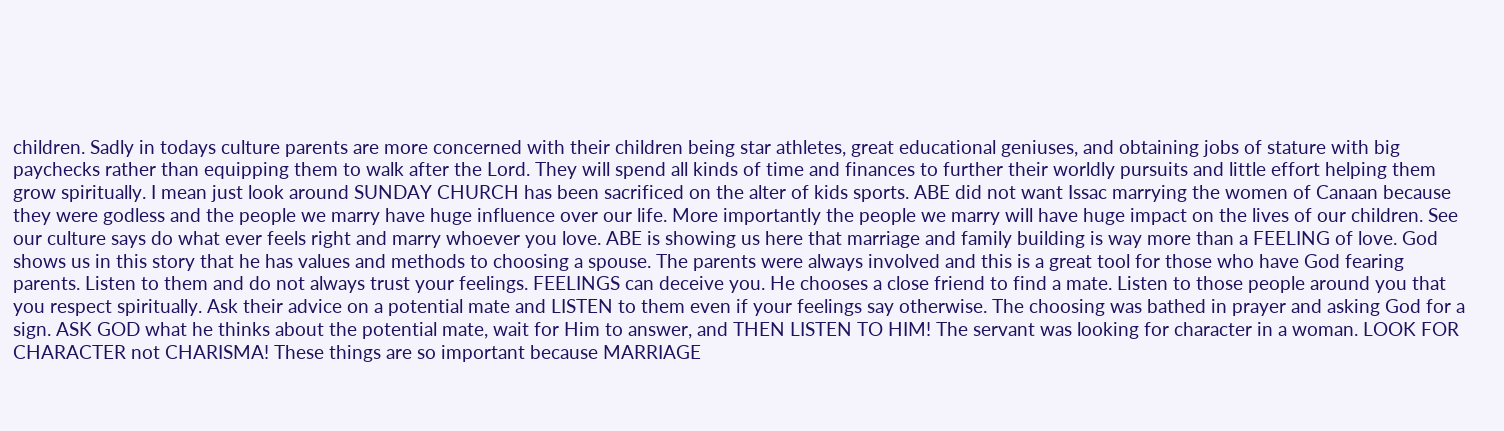children. Sadly in todays culture parents are more concerned with their children being star athletes, great educational geniuses, and obtaining jobs of stature with big paychecks rather than equipping them to walk after the Lord. They will spend all kinds of time and finances to further their worldly pursuits and little effort helping them grow spiritually. I mean just look around SUNDAY CHURCH has been sacrificed on the alter of kids sports. ABE did not want Issac marrying the women of Canaan because they were godless and the people we marry have huge influence over our life. More importantly the people we marry will have huge impact on the lives of our children. See our culture says do what ever feels right and marry whoever you love. ABE is showing us here that marriage and family building is way more than a FEELING of love. God shows us in this story that he has values and methods to choosing a spouse. The parents were always involved and this is a great tool for those who have God fearing parents. Listen to them and do not always trust your feelings. FEELINGS can deceive you. He chooses a close friend to find a mate. Listen to those people around you that you respect spiritually. Ask their advice on a potential mate and LISTEN to them even if your feelings say otherwise. The choosing was bathed in prayer and asking God for a sign. ASK GOD what he thinks about the potential mate, wait for Him to answer, and THEN LISTEN TO HIM! The servant was looking for character in a woman. LOOK FOR CHARACTER not CHARISMA! These things are so important because MARRIAGE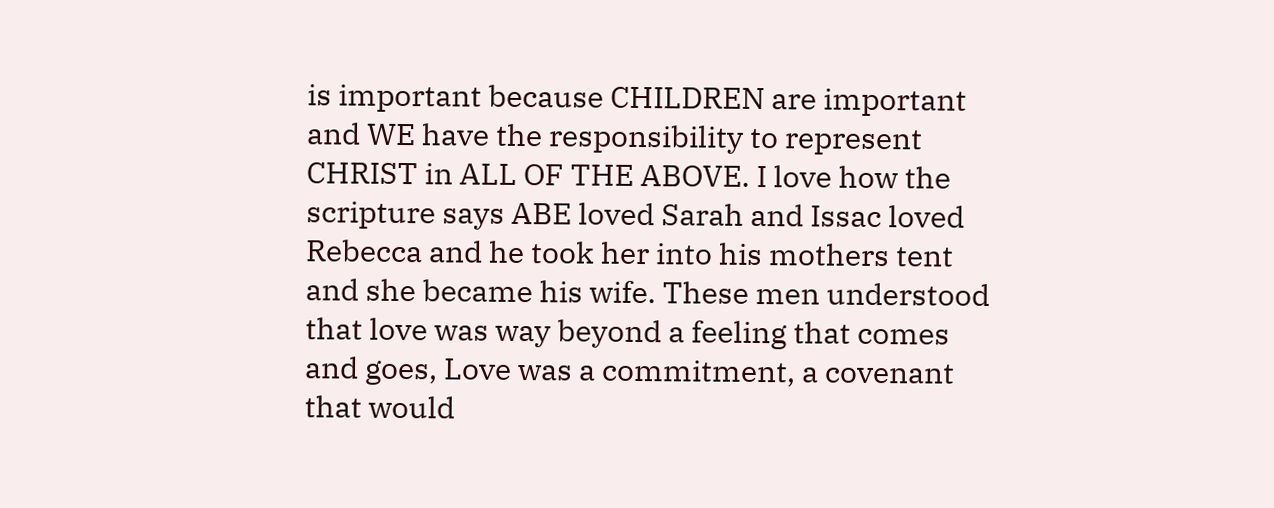is important because CHILDREN are important and WE have the responsibility to represent CHRIST in ALL OF THE ABOVE. I love how the scripture says ABE loved Sarah and Issac loved Rebecca and he took her into his mothers tent and she became his wife. These men understood that love was way beyond a feeling that comes and goes, Love was a commitment, a covenant that would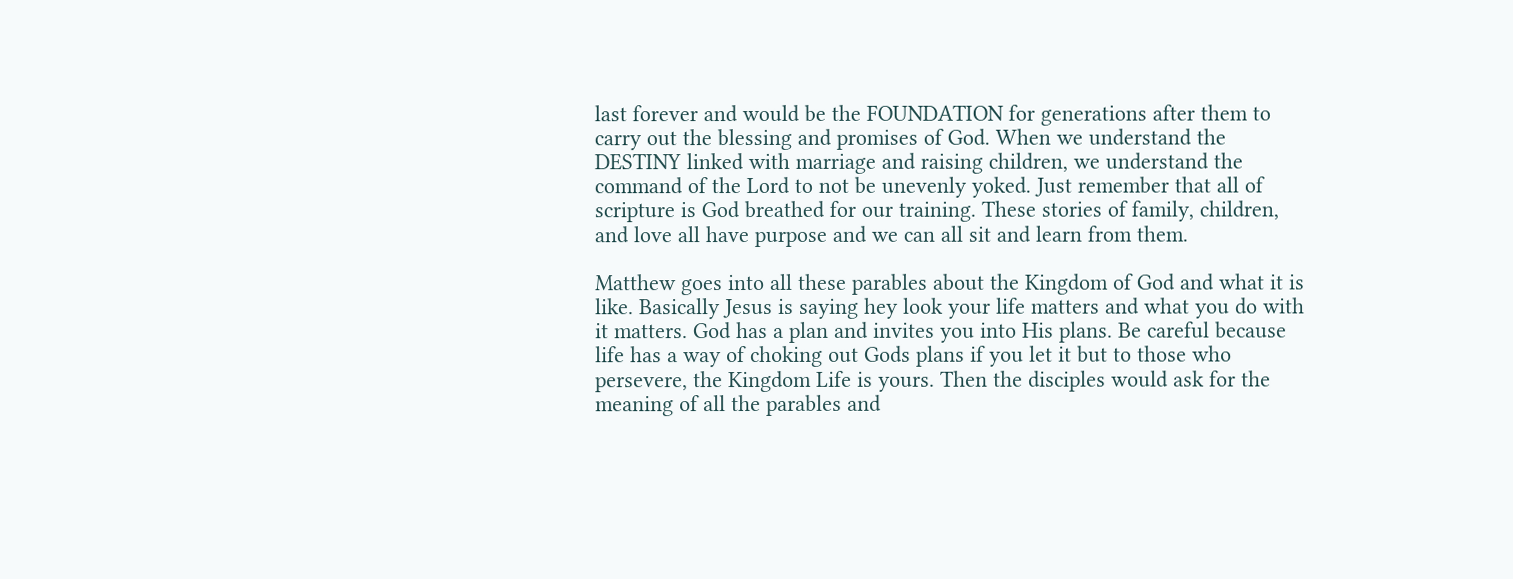last forever and would be the FOUNDATION for generations after them to carry out the blessing and promises of God. When we understand the DESTINY linked with marriage and raising children, we understand the command of the Lord to not be unevenly yoked. Just remember that all of scripture is God breathed for our training. These stories of family, children, and love all have purpose and we can all sit and learn from them.

Matthew goes into all these parables about the Kingdom of God and what it is like. Basically Jesus is saying hey look your life matters and what you do with it matters. God has a plan and invites you into His plans. Be careful because life has a way of choking out Gods plans if you let it but to those who persevere, the Kingdom Life is yours. Then the disciples would ask for the meaning of all the parables and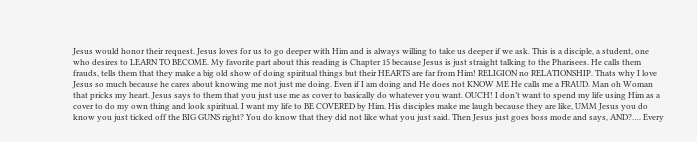Jesus would honor their request. Jesus loves for us to go deeper with Him and is always willing to take us deeper if we ask. This is a disciple, a student, one who desires to LEARN TO BECOME. My favorite part about this reading is Chapter 15 because Jesus is just straight talking to the Pharisees. He calls them frauds, tells them that they make a big old show of doing spiritual things but their HEARTS are far from Him! RELIGION no RELATIONSHIP. Thats why I love Jesus so much because he cares about knowing me not just me doing. Even if I am doing and He does not KNOW ME He calls me a FRAUD. Man oh Woman that pricks my heart. Jesus says to them that you just use me as cover to basically do whatever you want. OUCH! I don’t want to spend my life using Him as a cover to do my own thing and look spiritual. I want my life to BE COVERED by Him. His disciples make me laugh because they are like, UMM Jesus you do know you just ticked off the BIG GUNS right? You do know that they did not like what you just said. Then Jesus just goes boss mode and says, AND?…. Every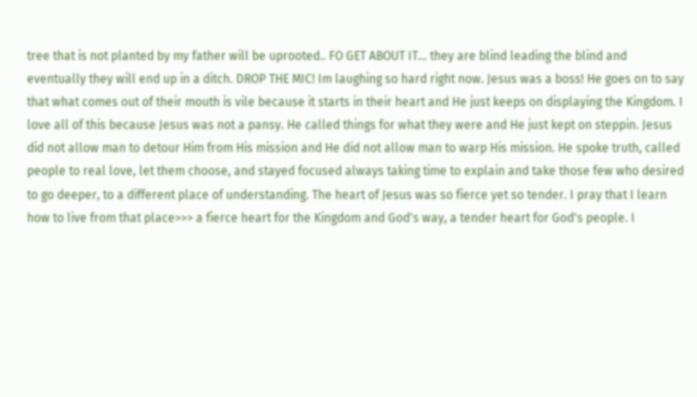tree that is not planted by my father will be uprooted.. FO GET ABOUT IT… they are blind leading the blind and eventually they will end up in a ditch. DROP THE MIC! Im laughing so hard right now. Jesus was a boss! He goes on to say that what comes out of their mouth is vile because it starts in their heart and He just keeps on displaying the Kingdom. I love all of this because Jesus was not a pansy. He called things for what they were and He just kept on steppin. Jesus did not allow man to detour Him from His mission and He did not allow man to warp His mission. He spoke truth, called people to real love, let them choose, and stayed focused always taking time to explain and take those few who desired to go deeper, to a different place of understanding. The heart of Jesus was so fierce yet so tender. I pray that I learn how to live from that place>>> a fierce heart for the Kingdom and God's way, a tender heart for God's people. I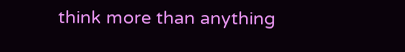think more than anything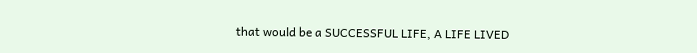that would be a SUCCESSFUL LIFE, A LIFE LIVED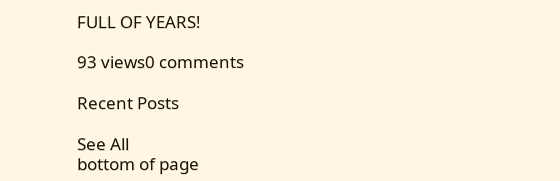FULL OF YEARS!

93 views0 comments

Recent Posts

See All
bottom of page